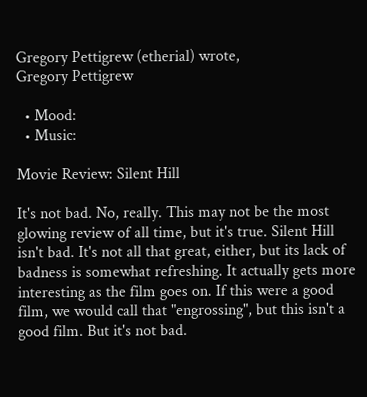Gregory Pettigrew (etherial) wrote,
Gregory Pettigrew

  • Mood:
  • Music:

Movie Review: Silent Hill

It's not bad. No, really. This may not be the most glowing review of all time, but it's true. Silent Hill isn't bad. It's not all that great, either, but its lack of badness is somewhat refreshing. It actually gets more interesting as the film goes on. If this were a good film, we would call that "engrossing", but this isn't a good film. But it's not bad.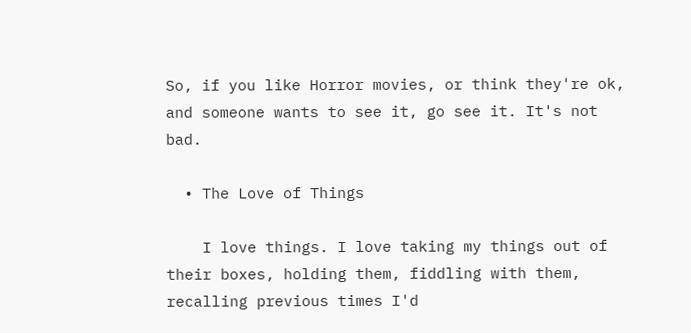So, if you like Horror movies, or think they're ok, and someone wants to see it, go see it. It's not bad.

  • The Love of Things

    I love things. I love taking my things out of their boxes, holding them, fiddling with them, recalling previous times I'd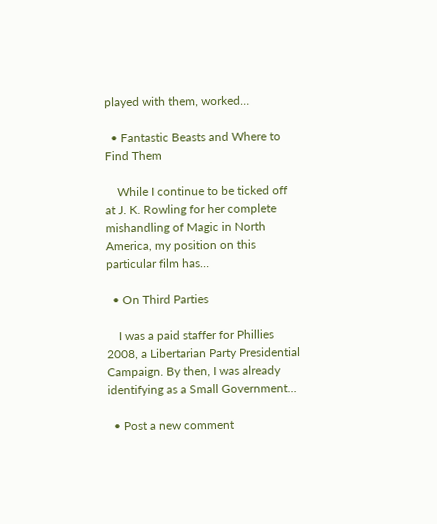played with them, worked…

  • Fantastic Beasts and Where to Find Them

    While I continue to be ticked off at J. K. Rowling for her complete mishandling of Magic in North America, my position on this particular film has…

  • On Third Parties

    I was a paid staffer for Phillies 2008, a Libertarian Party Presidential Campaign. By then, I was already identifying as a Small Government…

  • Post a new comment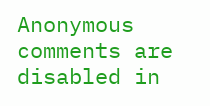Anonymous comments are disabled in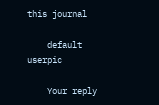this journal

    default userpic

    Your reply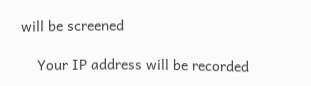will be screened

    Your IP address will be recorded